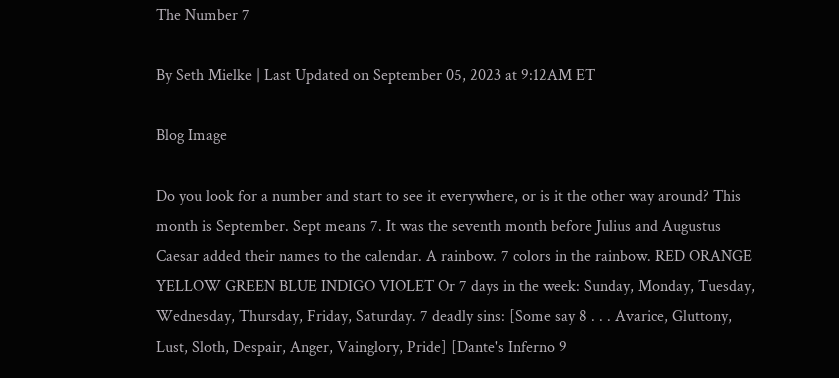The Number 7

By Seth Mielke | Last Updated on September 05, 2023 at 9:12AM ET

Blog Image

Do you look for a number and start to see it everywhere, or is it the other way around? This month is September. Sept means 7. It was the seventh month before Julius and Augustus Caesar added their names to the calendar. A rainbow. 7 colors in the rainbow. RED ORANGE YELLOW GREEN BLUE INDIGO VIOLET Or 7 days in the week: Sunday, Monday, Tuesday, Wednesday, Thursday, Friday, Saturday. 7 deadly sins: [Some say 8 . . . Avarice, Gluttony, Lust, Sloth, Despair, Anger, Vainglory, Pride] [Dante's Inferno 9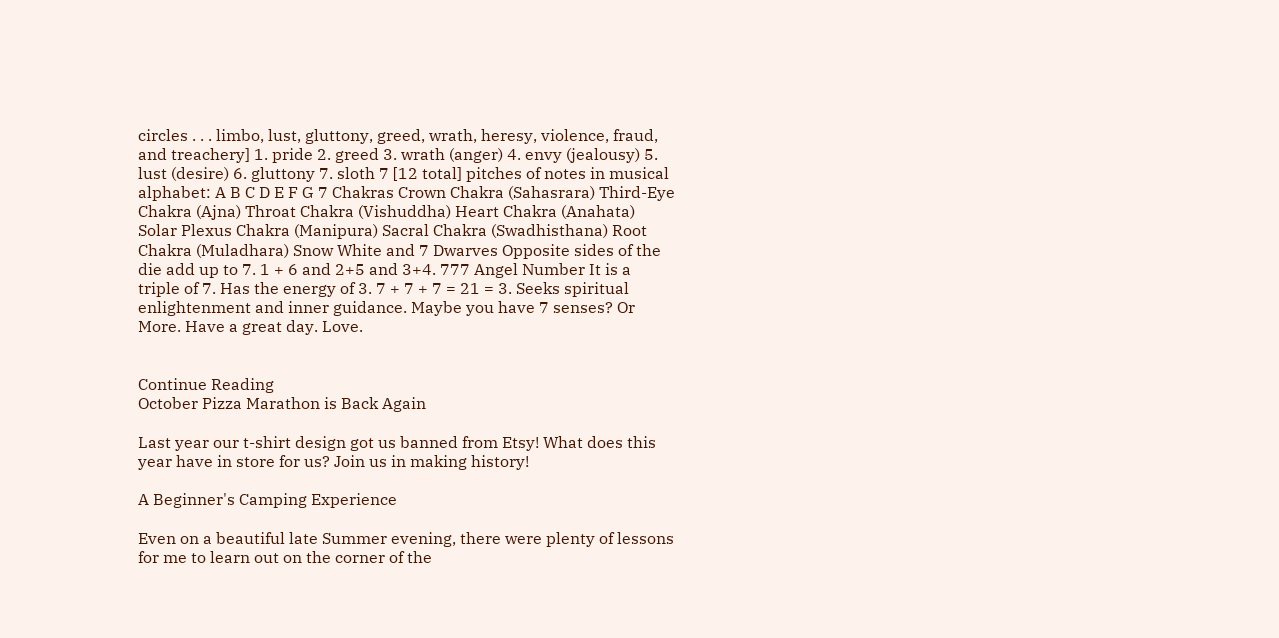circles . . . limbo, lust, gluttony, greed, wrath, heresy, violence, fraud, and treachery] 1. pride 2. greed 3. wrath (anger) 4. envy (jealousy) 5. lust (desire) 6. gluttony 7. sloth 7 [12 total] pitches of notes in musical alphabet: A B C D E F G 7 Chakras Crown Chakra (Sahasrara) Third-Eye Chakra (Ajna) Throat Chakra (Vishuddha) Heart Chakra (Anahata) Solar Plexus Chakra (Manipura) Sacral Chakra (Swadhisthana) Root Chakra (Muladhara) Snow White and 7 Dwarves Opposite sides of the die add up to 7. 1 + 6 and 2+5 and 3+4. 777 Angel Number It is a triple of 7. Has the energy of 3. 7 + 7 + 7 = 21 = 3. Seeks spiritual enlightenment and inner guidance. Maybe you have 7 senses? Or More. Have a great day. Love.


Continue Reading
October Pizza Marathon is Back Again

Last year our t-shirt design got us banned from Etsy! What does this year have in store for us? Join us in making history!

A Beginner's Camping Experience

Even on a beautiful late Summer evening, there were plenty of lessons for me to learn out on the corner of the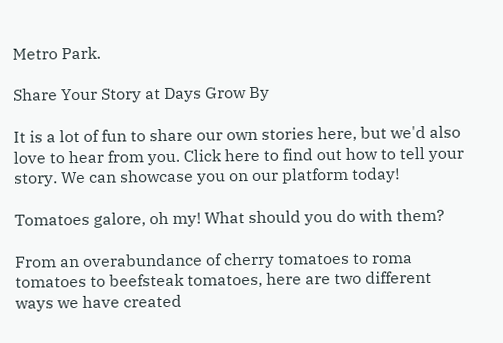Metro Park.

Share Your Story at Days Grow By

It is a lot of fun to share our own stories here, but we'd also love to hear from you. Click here to find out how to tell your story. We can showcase you on our platform today!

Tomatoes galore, oh my! What should you do with them?

From an overabundance of cherry tomatoes to roma tomatoes to beefsteak tomatoes, here are two different ways we have created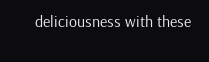deliciousness with these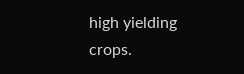high yielding crops.